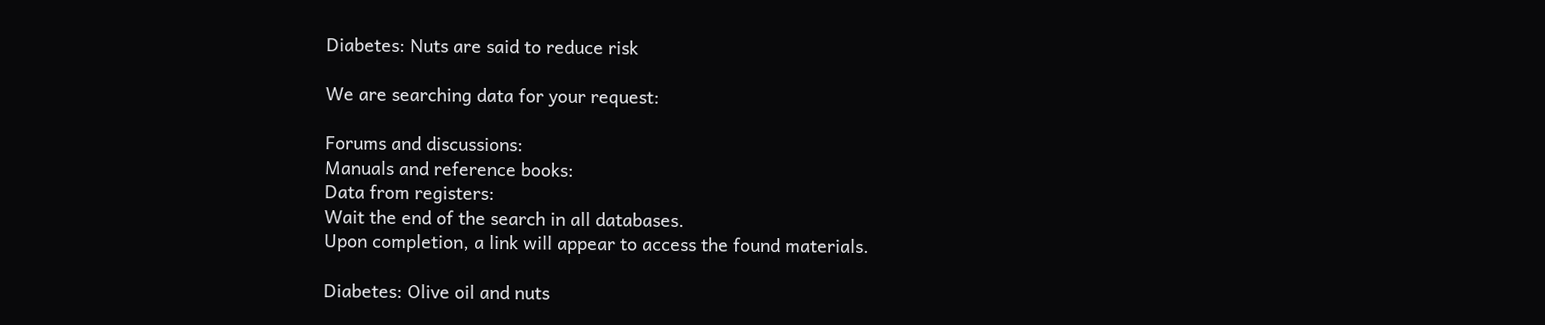Diabetes: Nuts are said to reduce risk

We are searching data for your request:

Forums and discussions:
Manuals and reference books:
Data from registers:
Wait the end of the search in all databases.
Upon completion, a link will appear to access the found materials.

Diabetes: Olive oil and nuts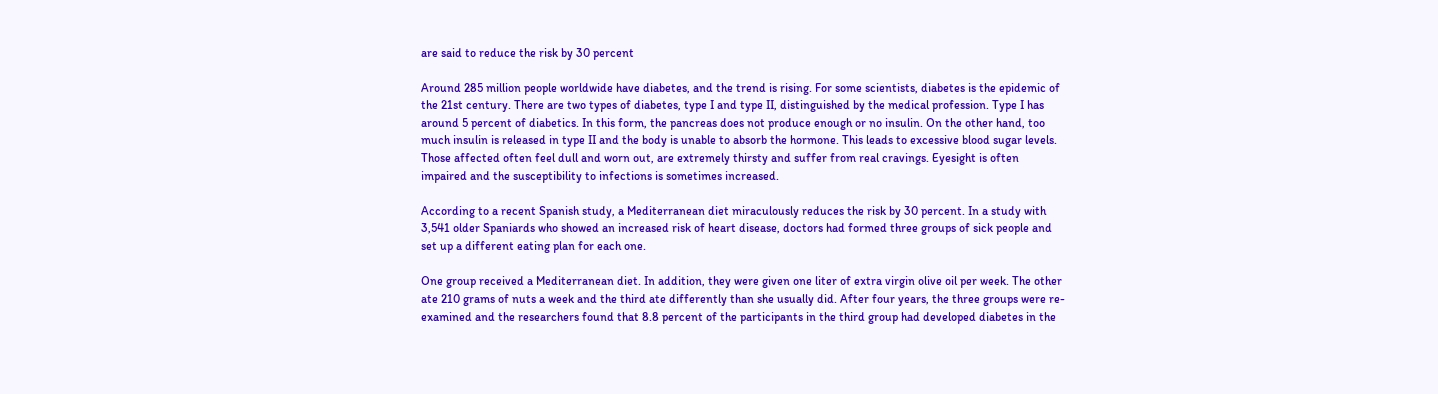are said to reduce the risk by 30 percent

Around 285 million people worldwide have diabetes, and the trend is rising. For some scientists, diabetes is the epidemic of the 21st century. There are two types of diabetes, type I and type II, distinguished by the medical profession. Type I has around 5 percent of diabetics. In this form, the pancreas does not produce enough or no insulin. On the other hand, too much insulin is released in type II and the body is unable to absorb the hormone. This leads to excessive blood sugar levels. Those affected often feel dull and worn out, are extremely thirsty and suffer from real cravings. Eyesight is often impaired and the susceptibility to infections is sometimes increased.

According to a recent Spanish study, a Mediterranean diet miraculously reduces the risk by 30 percent. In a study with 3,541 older Spaniards who showed an increased risk of heart disease, doctors had formed three groups of sick people and set up a different eating plan for each one.

One group received a Mediterranean diet. In addition, they were given one liter of extra virgin olive oil per week. The other ate 210 grams of nuts a week and the third ate differently than she usually did. After four years, the three groups were re-examined and the researchers found that 8.8 percent of the participants in the third group had developed diabetes in the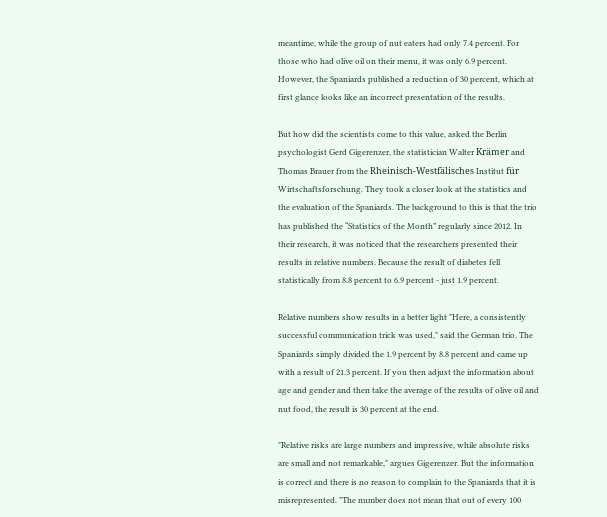meantime, while the group of nut eaters had only 7.4 percent. For those who had olive oil on their menu, it was only 6.9 percent. However, the Spaniards published a reduction of 30 percent, which at first glance looks like an incorrect presentation of the results.

But how did the scientists come to this value, asked the Berlin psychologist Gerd Gigerenzer, the statistician Walter Krämer and Thomas Brauer from the Rheinisch-Westfälisches Institut für Wirtschaftsforschung. They took a closer look at the statistics and the evaluation of the Spaniards. The background to this is that the trio has published the “Statistics of the Month” regularly since 2012. In their research, it was noticed that the researchers presented their results in relative numbers. Because the result of diabetes fell statistically from 8.8 percent to 6.9 percent - just 1.9 percent.

Relative numbers show results in a better light "Here, a consistently successful communication trick was used," said the German trio. The Spaniards simply divided the 1.9 percent by 8.8 percent and came up with a result of 21.3 percent. If you then adjust the information about age and gender and then take the average of the results of olive oil and nut food, the result is 30 percent at the end.

"Relative risks are large numbers and impressive, while absolute risks are small and not remarkable," argues Gigerenzer. But the information is correct and there is no reason to complain to the Spaniards that it is misrepresented. "The number does not mean that out of every 100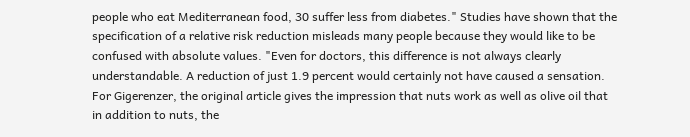people who eat Mediterranean food, 30 suffer less from diabetes." Studies have shown that the specification of a relative risk reduction misleads many people because they would like to be confused with absolute values. "Even for doctors, this difference is not always clearly understandable. A reduction of just 1.9 percent would certainly not have caused a sensation. For Gigerenzer, the original article gives the impression that nuts work as well as olive oil that in addition to nuts, the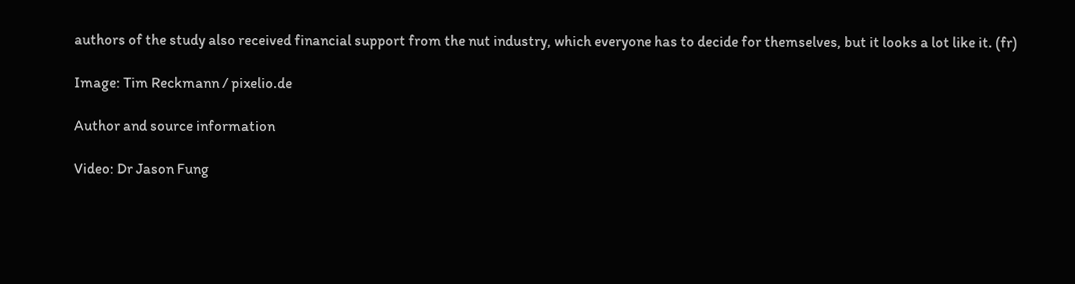authors of the study also received financial support from the nut industry, which everyone has to decide for themselves, but it looks a lot like it. (fr)

Image: Tim Reckmann / pixelio.de

Author and source information

Video: Dr Jason Fung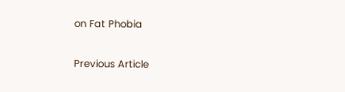on Fat Phobia

Previous Article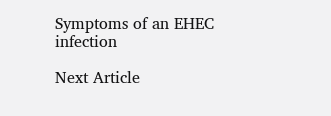Symptoms of an EHEC infection

Next Article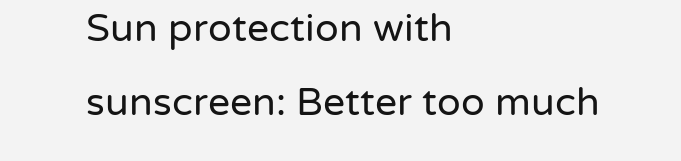Sun protection with sunscreen: Better too much